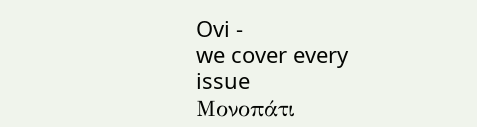Ovi -
we cover every issue
Μονοπάτι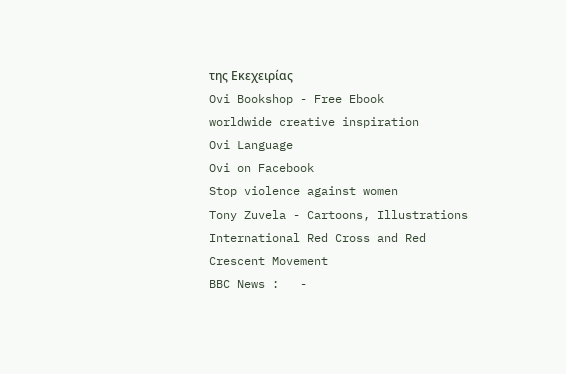της Εκεχειρίας
Ovi Bookshop - Free Ebook
worldwide creative inspiration
Ovi Language
Ovi on Facebook
Stop violence against women
Tony Zuvela - Cartoons, Illustrations
International Red Cross and Red Crescent Movement
BBC News :   -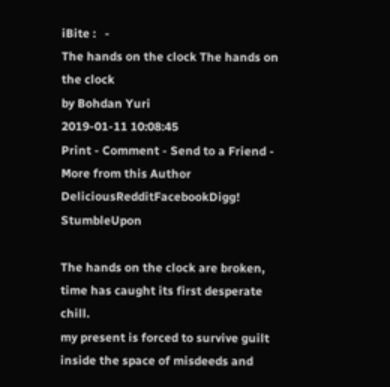iBite :   -
The hands on the clock The hands on the clock
by Bohdan Yuri
2019-01-11 10:08:45
Print - Comment - Send to a Friend - More from this Author
DeliciousRedditFacebookDigg! StumbleUpon

The hands on the clock are broken,
time has caught its first desperate chill.
my present is forced to survive guilt
inside the space of misdeeds and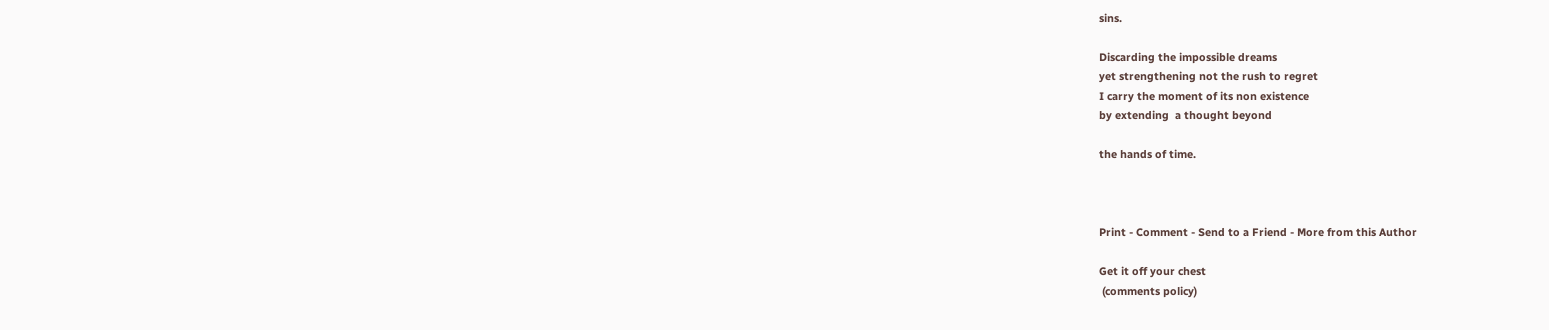sins.

Discarding the impossible dreams
yet strengthening not the rush to regret
I carry the moment of its non existence
by extending  a thought beyond

the hands of time.



Print - Comment - Send to a Friend - More from this Author

Get it off your chest
 (comments policy)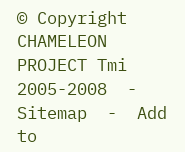© Copyright CHAMELEON PROJECT Tmi 2005-2008  -  Sitemap  -  Add to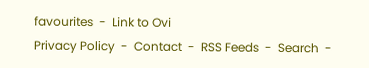favourites  -  Link to Ovi
Privacy Policy  -  Contact  -  RSS Feeds  -  Search  -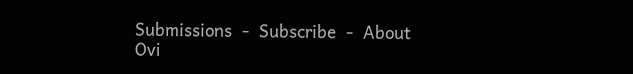Submissions  -  Subscribe  -  About Ovi